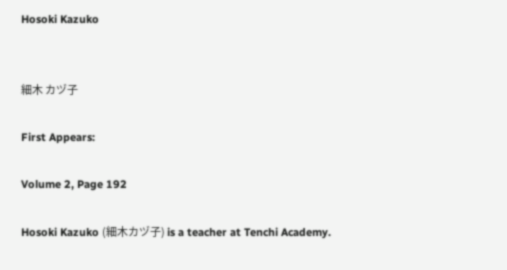Hosoki Kazuko


細木 カヅ子

First Appears:

Volume 2, Page 192

Hosoki Kazuko (細木カヅ子) is a teacher at Tenchi Academy.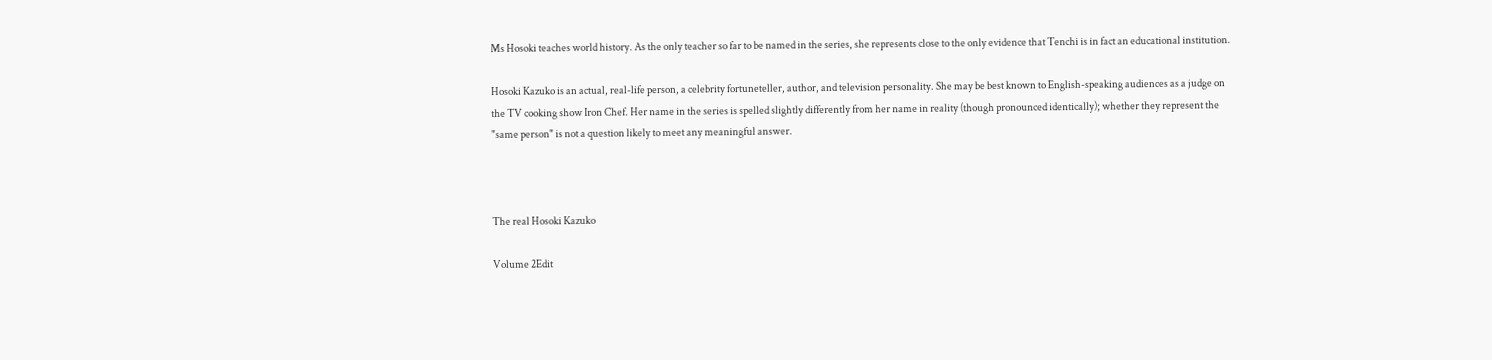Ms Hosoki teaches world history. As the only teacher so far to be named in the series, she represents close to the only evidence that Tenchi is in fact an educational institution.

Hosoki Kazuko is an actual, real-life person, a celebrity fortuneteller, author, and television personality. She may be best known to English-speaking audiences as a judge on the TV cooking show Iron Chef. Her name in the series is spelled slightly differently from her name in reality (though pronounced identically); whether they represent the "same person" is not a question likely to meet any meaningful answer.



The real Hosoki Kazuko

Volume 2Edit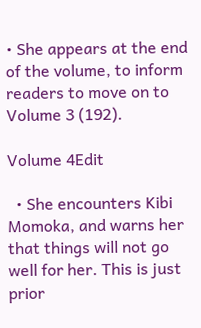• She appears at the end of the volume, to inform readers to move on to Volume 3 (192).

Volume 4Edit

  • She encounters Kibi Momoka, and warns her that things will not go well for her. This is just prior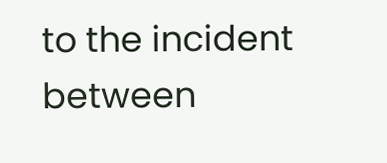to the incident between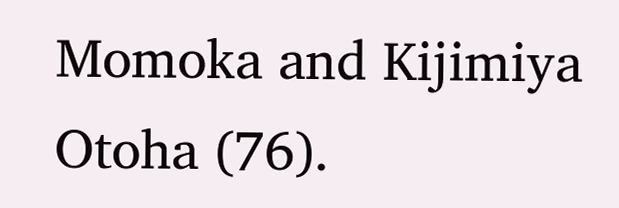Momoka and Kijimiya Otoha (76).